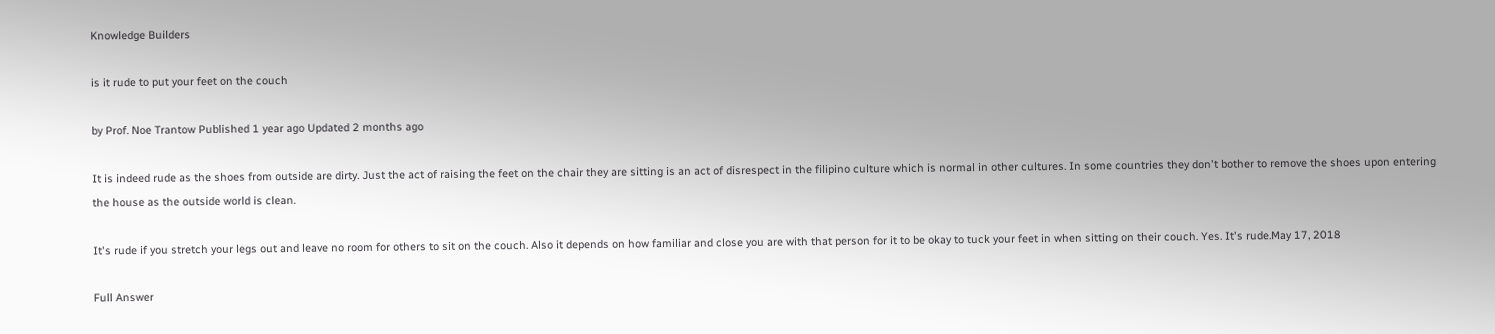Knowledge Builders

is it rude to put your feet on the couch

by Prof. Noe Trantow Published 1 year ago Updated 2 months ago

It is indeed rude as the shoes from outside are dirty. Just the act of raising the feet on the chair they are sitting is an act of disrespect in the filipino culture which is normal in other cultures. In some countries they don't bother to remove the shoes upon entering the house as the outside world is clean.

It's rude if you stretch your legs out and leave no room for others to sit on the couch. Also it depends on how familiar and close you are with that person for it to be okay to tuck your feet in when sitting on their couch. Yes. It's rude.May 17, 2018

Full Answer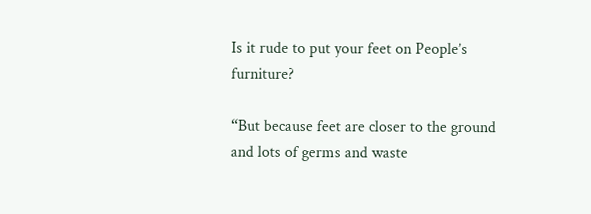Is it rude to put your feet on People’s furniture?

“But because feet are closer to the ground and lots of germs and waste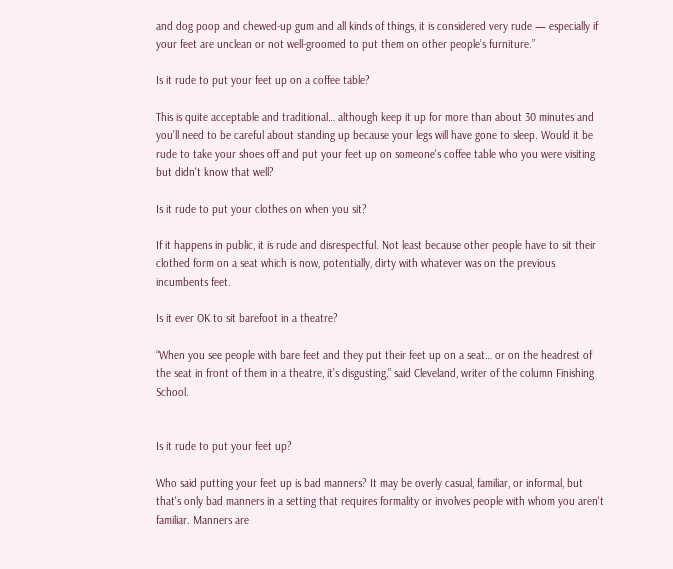and dog poop and chewed-up gum and all kinds of things, it is considered very rude — especially if your feet are unclean or not well-groomed to put them on other people’s furniture.”

Is it rude to put your feet up on a coffee table?

This is quite acceptable and traditional… although keep it up for more than about 30 minutes and you’ll need to be careful about standing up because your legs will have gone to sleep. Would it be rude to take your shoes off and put your feet up on someone's coffee table who you were visiting but didn't know that well?

Is it rude to put your clothes on when you sit?

If it happens in public, it is rude and disrespectful. Not least because other people have to sit their clothed form on a seat which is now, potentially, dirty with whatever was on the previous incumbents feet.

Is it ever OK to sit barefoot in a theatre?

“When you see people with bare feet and they put their feet up on a seat… or on the headrest of the seat in front of them in a theatre, it’s disgusting,” said Cleveland, writer of the column Finishing School.


Is it rude to put your feet up?

Who said putting your feet up is bad manners? It may be overly casual, familiar, or informal, but that's only bad manners in a setting that requires formality or involves people with whom you aren't familiar. Manners are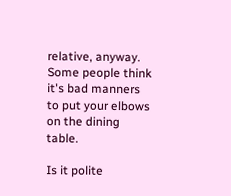relative, anyway. Some people think it's bad manners to put your elbows on the dining table.

Is it polite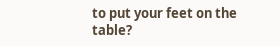to put your feet on the table?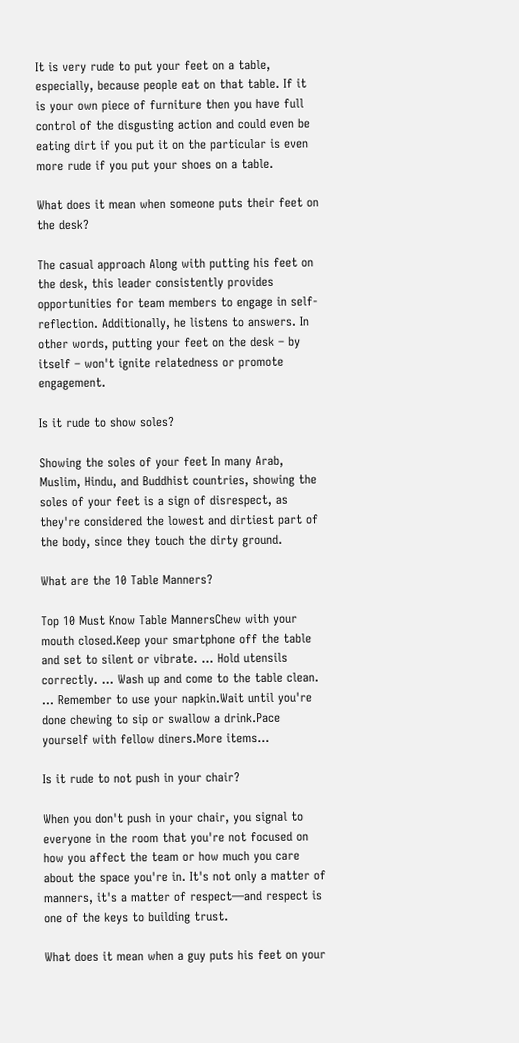It is very rude to put your feet on a table, especially, because people eat on that table. If it is your own piece of furniture then you have full control of the disgusting action and could even be eating dirt if you put it on the particular is even more rude if you put your shoes on a table.

What does it mean when someone puts their feet on the desk?

The casual approach Along with putting his feet on the desk, this leader consistently provides opportunities for team members to engage in self-reflection. Additionally, he listens to answers. In other words, putting your feet on the desk – by itself – won't ignite relatedness or promote engagement.

Is it rude to show soles?

Showing the soles of your feet In many Arab, Muslim, Hindu, and Buddhist countries, showing the soles of your feet is a sign of disrespect, as they're considered the lowest and dirtiest part of the body, since they touch the dirty ground.

What are the 10 Table Manners?

Top 10 Must Know Table MannersChew with your mouth closed.Keep your smartphone off the table and set to silent or vibrate. ... Hold utensils correctly. ... Wash up and come to the table clean. ... Remember to use your napkin.Wait until you're done chewing to sip or swallow a drink.Pace yourself with fellow diners.More items...

Is it rude to not push in your chair?

When you don't push in your chair, you signal to everyone in the room that you're not focused on how you affect the team or how much you care about the space you're in. It's not only a matter of manners, it's a matter of respect—and respect is one of the keys to building trust.

What does it mean when a guy puts his feet on your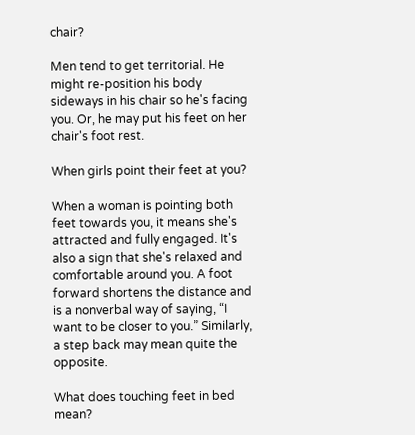chair?

Men tend to get territorial. He might re-position his body sideways in his chair so he's facing you. Or, he may put his feet on her chair's foot rest.

When girls point their feet at you?

When a woman is pointing both feet towards you, it means she's attracted and fully engaged. It's also a sign that she's relaxed and comfortable around you. A foot forward shortens the distance and is a nonverbal way of saying, “I want to be closer to you.” Similarly, a step back may mean quite the opposite.

What does touching feet in bed mean?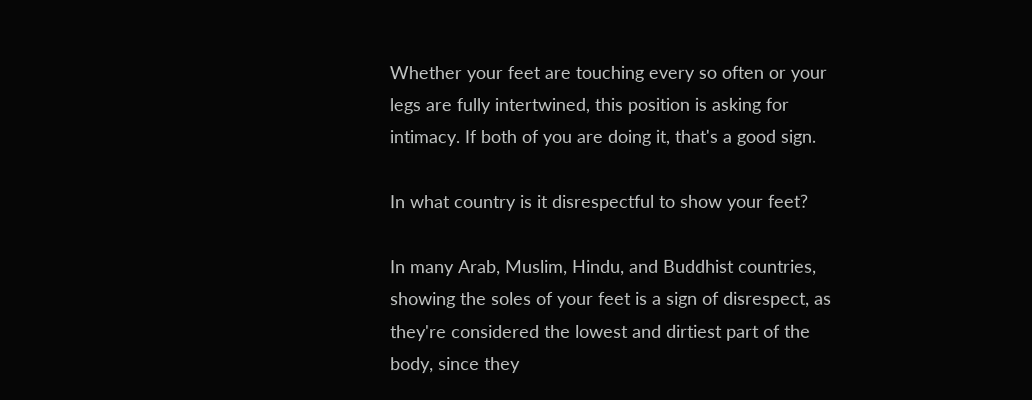Whether your feet are touching every so often or your legs are fully intertwined, this position is asking for intimacy. If both of you are doing it, that's a good sign.

In what country is it disrespectful to show your feet?

In many Arab, Muslim, Hindu, and Buddhist countries, showing the soles of your feet is a sign of disrespect, as they're considered the lowest and dirtiest part of the body, since they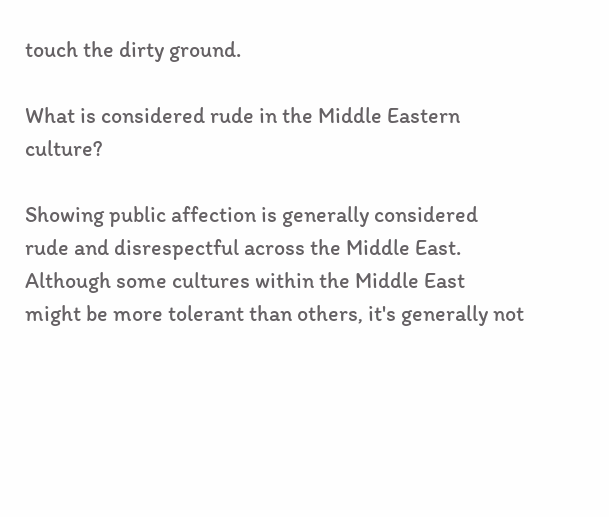touch the dirty ground.

What is considered rude in the Middle Eastern culture?

Showing public affection is generally considered rude and disrespectful across the Middle East. Although some cultures within the Middle East might be more tolerant than others, it's generally not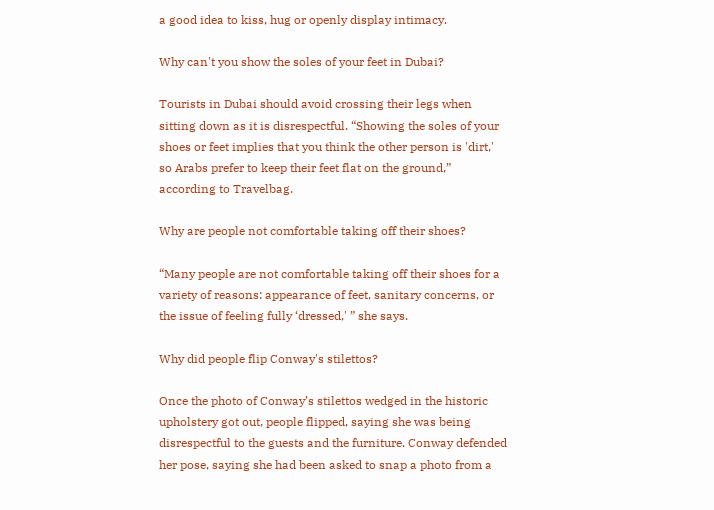a good idea to kiss, hug or openly display intimacy.

Why can't you show the soles of your feet in Dubai?

Tourists in Dubai should avoid crossing their legs when sitting down as it is disrespectful. “Showing the soles of your shoes or feet implies that you think the other person is 'dirt,' so Arabs prefer to keep their feet flat on the ground,” according to Travelbag.

Why are people not comfortable taking off their shoes?

“Many people are not comfortable taking off their shoes for a variety of reasons: appearance of feet, sanitary concerns, or the issue of feeling fully ‘dressed,' ” she says.

Why did people flip Conway's stilettos?

Once the photo of Conway’s stilettos wedged in the historic upholstery got out, people flipped, saying she was being disrespectful to the guests and the furniture. Conway defended her pose, saying she had been asked to snap a photo from a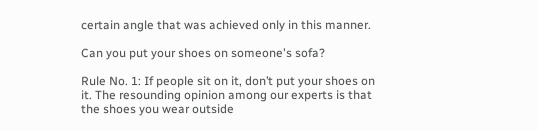certain angle that was achieved only in this manner.

Can you put your shoes on someone's sofa?

Rule No. 1: If people sit on it, don’t put your shoes on it. The resounding opinion among our experts is that the shoes you wear outside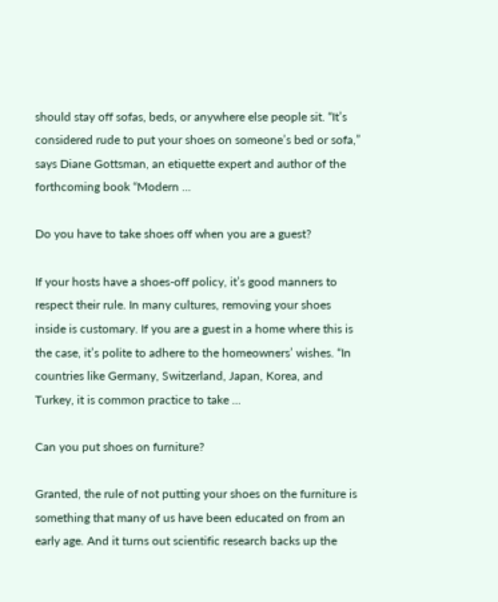should stay off sofas, beds, or anywhere else people sit. “It’s considered rude to put your shoes on someone’s bed or sofa,” says Diane Gottsman, an etiquette expert and author of the forthcoming book “Modern ...

Do you have to take shoes off when you are a guest?

If your hosts have a shoes-off policy, it’s good manners to respect their rule. In many cultures, removing your shoes inside is customary. If you are a guest in a home where this is the case, it’s polite to adhere to the homeowners’ wishes. “In countries like Germany, Switzerland, Japan, Korea, and Turkey, it is common practice to take ...

Can you put shoes on furniture?

Granted, the rule of not putting your shoes on the furniture is something that many of us have been educated on from an early age. And it turns out scientific research backs up the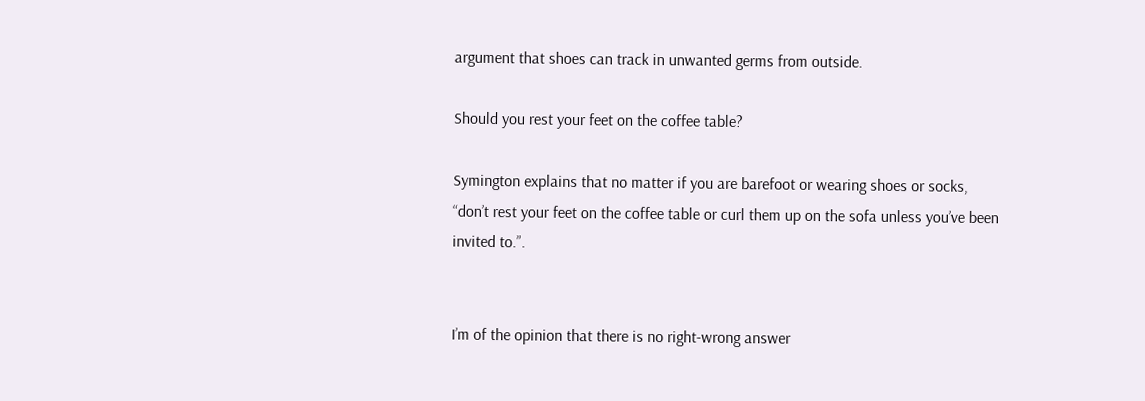argument that shoes can track in unwanted germs from outside.

Should you rest your feet on the coffee table?

Symington explains that no matter if you are barefoot or wearing shoes or socks, “don’t rest your feet on the coffee table or curl them up on the sofa unless you’ve been invited to.”.


I’m of the opinion that there is no right-wrong answer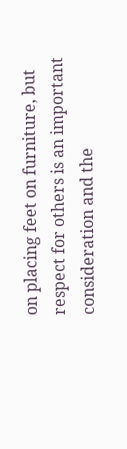on placing feet on furniture, but respect for others is an important consideration and the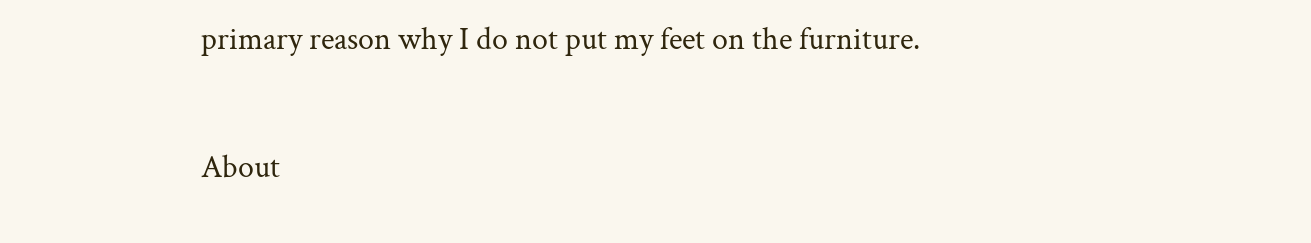primary reason why I do not put my feet on the furniture.

About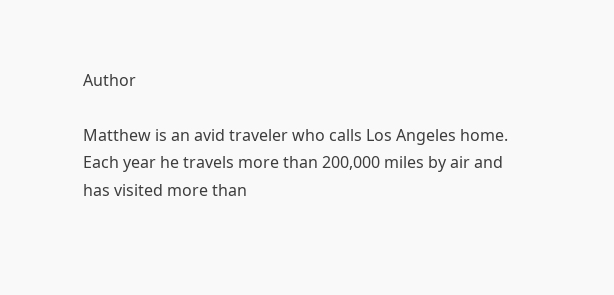Author

Matthew is an avid traveler who calls Los Angeles home. Each year he travels more than 200,000 miles by air and has visited more than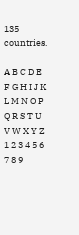135 countries.

A B C D E F G H I J K L M N O P Q R S T U V W X Y Z 1 2 3 4 5 6 7 8 9